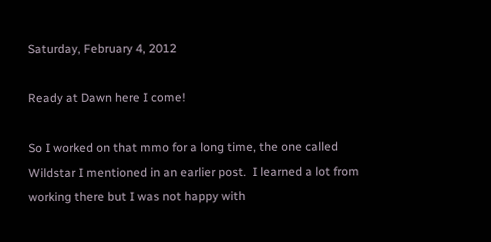Saturday, February 4, 2012

Ready at Dawn here I come!

So I worked on that mmo for a long time, the one called Wildstar I mentioned in an earlier post.  I learned a lot from working there but I was not happy with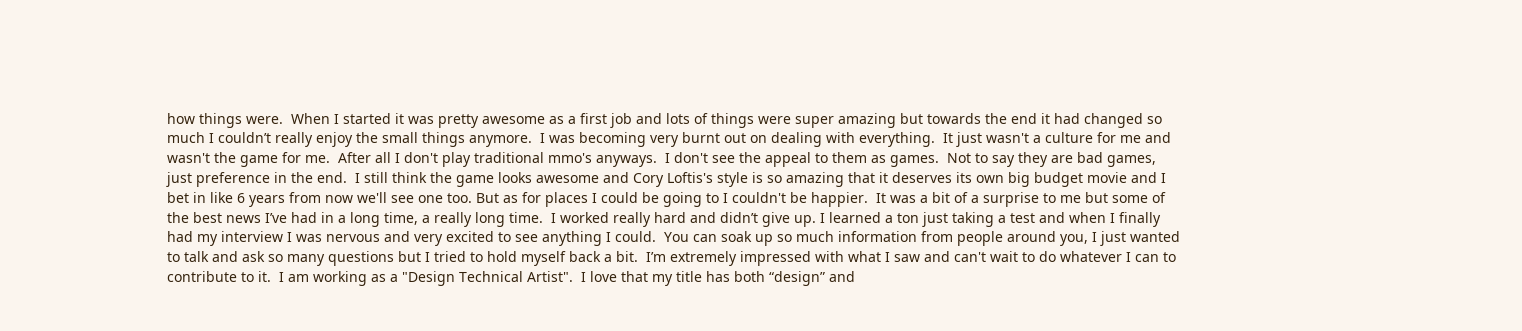how things were.  When I started it was pretty awesome as a first job and lots of things were super amazing but towards the end it had changed so much I couldn’t really enjoy the small things anymore.  I was becoming very burnt out on dealing with everything.  It just wasn't a culture for me and wasn't the game for me.  After all I don't play traditional mmo's anyways.  I don't see the appeal to them as games.  Not to say they are bad games, just preference in the end.  I still think the game looks awesome and Cory Loftis's style is so amazing that it deserves its own big budget movie and I bet in like 6 years from now we'll see one too. But as for places I could be going to I couldn't be happier.  It was a bit of a surprise to me but some of the best news I’ve had in a long time, a really long time.  I worked really hard and didn’t give up. I learned a ton just taking a test and when I finally had my interview I was nervous and very excited to see anything I could.  You can soak up so much information from people around you, I just wanted to talk and ask so many questions but I tried to hold myself back a bit.  I’m extremely impressed with what I saw and can't wait to do whatever I can to contribute to it.  I am working as a "Design Technical Artist".  I love that my title has both “design” and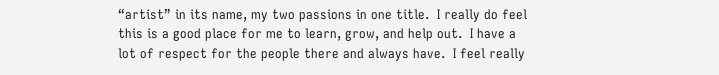“artist” in its name, my two passions in one title.  I really do feel this is a good place for me to learn, grow, and help out.  I have a lot of respect for the people there and always have.  I feel really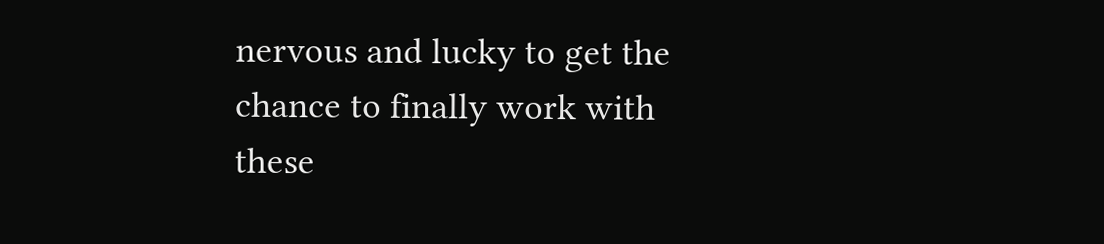nervous and lucky to get the chance to finally work with these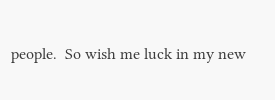people.  So wish me luck in my new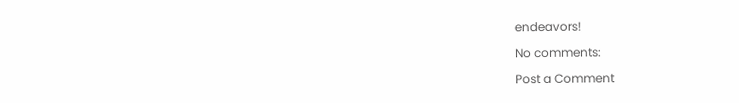endeavors!

No comments:

Post a Comment